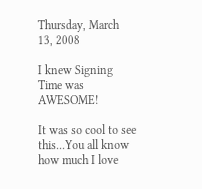Thursday, March 13, 2008

I knew Signing Time was AWESOME!

It was so cool to see this...You all know how much I love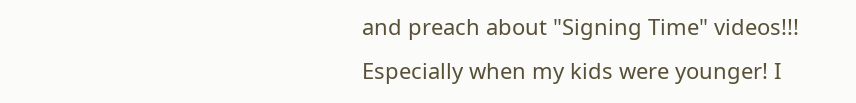and preach about "Signing Time" videos!!! Especially when my kids were younger! I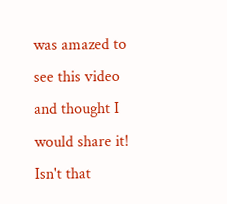was amazed to see this video and thought I would share it! Isn't that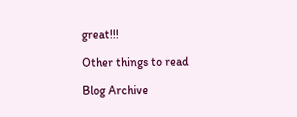great!!!

Other things to read

Blog Archive